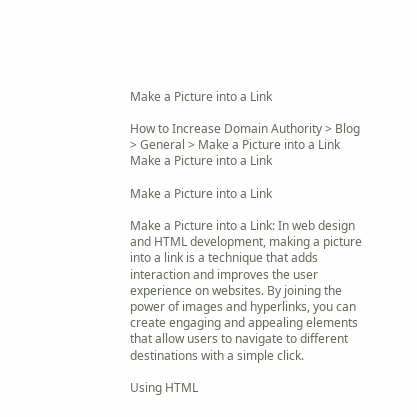Make a Picture into a Link

How to Increase Domain Authority > Blog > General > Make a Picture into a Link
Make a Picture into a Link

Make a Picture into a Link

Make a Picture into a Link: In web design and HTML development, making a picture into a link is a technique that adds interaction and improves the user experience on websites. By joining the power of images and hyperlinks, you can create engaging and appealing elements that allow users to navigate to different destinations with a simple click.

Using HTML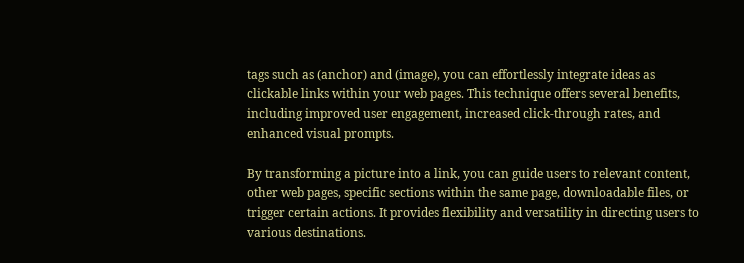tags such as (anchor) and (image), you can effortlessly integrate ideas as clickable links within your web pages. This technique offers several benefits, including improved user engagement, increased click-through rates, and enhanced visual prompts.

By transforming a picture into a link, you can guide users to relevant content, other web pages, specific sections within the same page, downloadable files, or trigger certain actions. It provides flexibility and versatility in directing users to various destinations.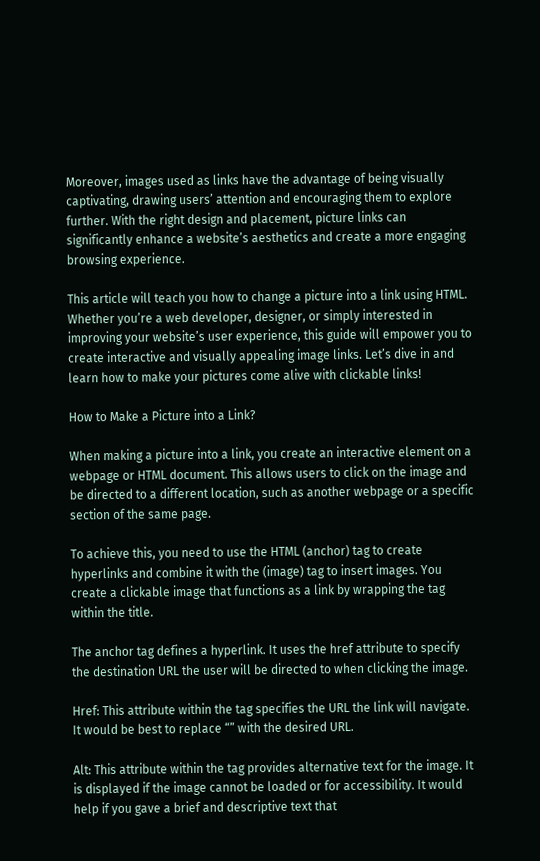Moreover, images used as links have the advantage of being visually captivating, drawing users’ attention and encouraging them to explore further. With the right design and placement, picture links can significantly enhance a website’s aesthetics and create a more engaging browsing experience.

This article will teach you how to change a picture into a link using HTML. Whether you’re a web developer, designer, or simply interested in improving your website’s user experience, this guide will empower you to create interactive and visually appealing image links. Let’s dive in and learn how to make your pictures come alive with clickable links!

How to Make a Picture into a Link?

When making a picture into a link, you create an interactive element on a webpage or HTML document. This allows users to click on the image and be directed to a different location, such as another webpage or a specific section of the same page.

To achieve this, you need to use the HTML (anchor) tag to create hyperlinks and combine it with the (image) tag to insert images. You create a clickable image that functions as a link by wrapping the tag within the title.

The anchor tag defines a hyperlink. It uses the href attribute to specify the destination URL the user will be directed to when clicking the image.

Href: This attribute within the tag specifies the URL the link will navigate. It would be best to replace “” with the desired URL.

Alt: This attribute within the tag provides alternative text for the image. It is displayed if the image cannot be loaded or for accessibility. It would help if you gave a brief and descriptive text that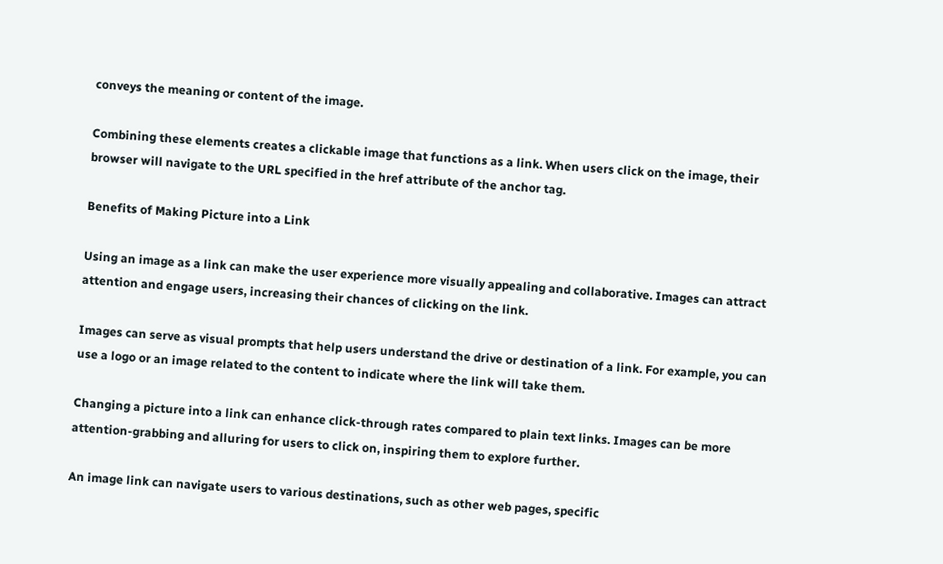conveys the meaning or content of the image.

Combining these elements creates a clickable image that functions as a link. When users click on the image, their browser will navigate to the URL specified in the href attribute of the anchor tag.

Benefits of Making Picture into a Link

Using an image as a link can make the user experience more visually appealing and collaborative. Images can attract attention and engage users, increasing their chances of clicking on the link.

Images can serve as visual prompts that help users understand the drive or destination of a link. For example, you can use a logo or an image related to the content to indicate where the link will take them.

Changing a picture into a link can enhance click-through rates compared to plain text links. Images can be more attention-grabbing and alluring for users to click on, inspiring them to explore further.

An image link can navigate users to various destinations, such as other web pages, specific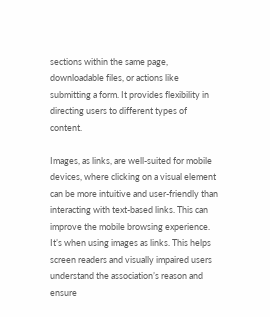sections within the same page, downloadable files, or actions like submitting a form. It provides flexibility in directing users to different types of content.

Images, as links, are well-suited for mobile devices, where clicking on a visual element can be more intuitive and user-friendly than interacting with text-based links. This can improve the mobile browsing experience.
It’s when using images as links. This helps screen readers and visually impaired users understand the association’s reason and ensure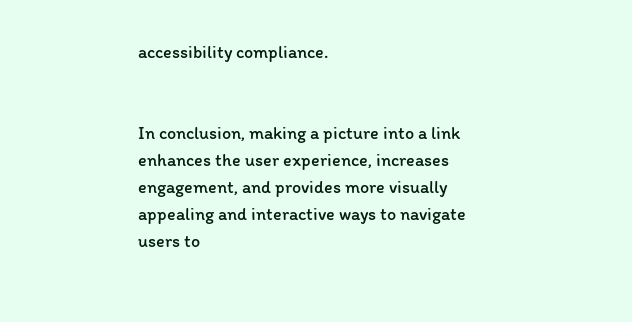accessibility compliance.


In conclusion, making a picture into a link enhances the user experience, increases engagement, and provides more visually appealing and interactive ways to navigate users to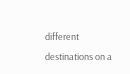different destinations on a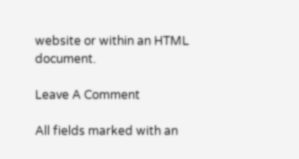website or within an HTML document.

Leave A Comment

All fields marked with an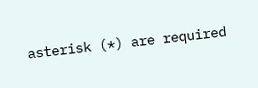asterisk (*) are required